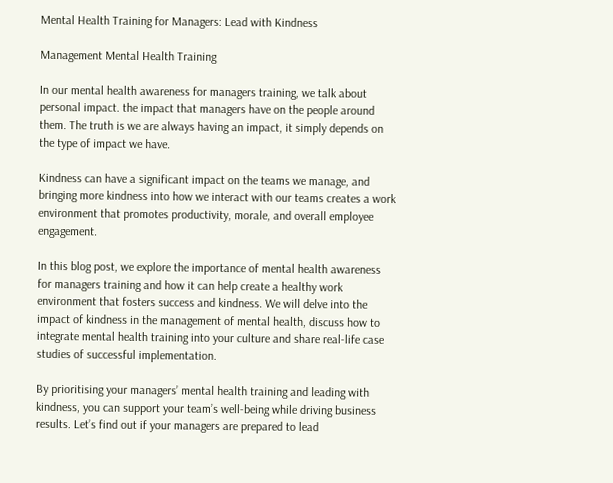Mental Health Training for Managers: Lead with Kindness

Management Mental Health Training

In our mental health awareness for managers training, we talk about personal impact. the impact that managers have on the people around them. The truth is we are always having an impact, it simply depends on the type of impact we have.

Kindness can have a significant impact on the teams we manage, and bringing more kindness into how we interact with our teams creates a work environment that promotes productivity, morale, and overall employee engagement.

In this blog post, we explore the importance of mental health awareness for managers training and how it can help create a healthy work environment that fosters success and kindness. We will delve into the impact of kindness in the management of mental health, discuss how to integrate mental health training into your culture and share real-life case studies of successful implementation.

By prioritising your managers’ mental health training and leading with kindness, you can support your team’s well-being while driving business results. Let’s find out if your managers are prepared to lead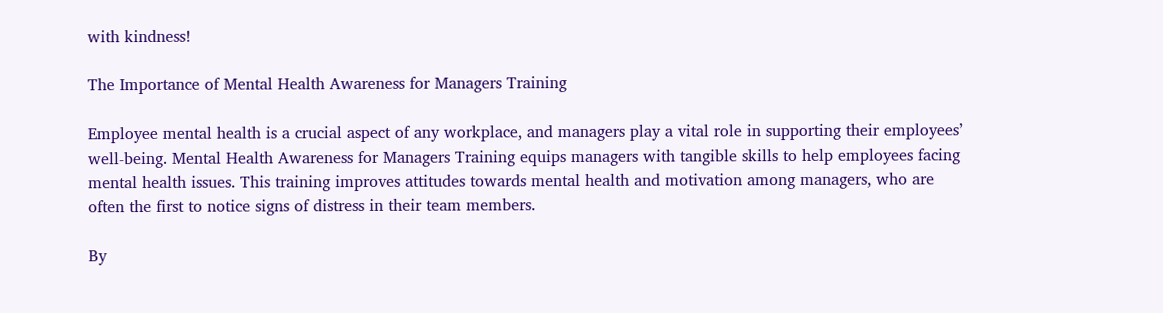with kindness!

The Importance of Mental Health Awareness for Managers Training

Employee mental health is a crucial aspect of any workplace, and managers play a vital role in supporting their employees’ well-being. Mental Health Awareness for Managers Training equips managers with tangible skills to help employees facing mental health issues. This training improves attitudes towards mental health and motivation among managers, who are often the first to notice signs of distress in their team members.

By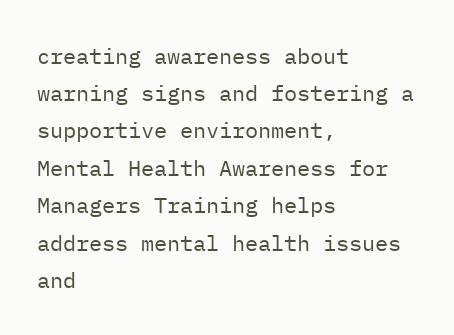creating awareness about warning signs and fostering a supportive environment, Mental Health Awareness for Managers Training helps address mental health issues and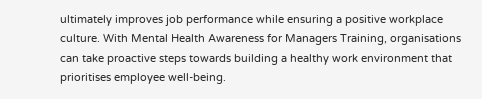ultimately improves job performance while ensuring a positive workplace culture. With Mental Health Awareness for Managers Training, organisations can take proactive steps towards building a healthy work environment that prioritises employee well-being.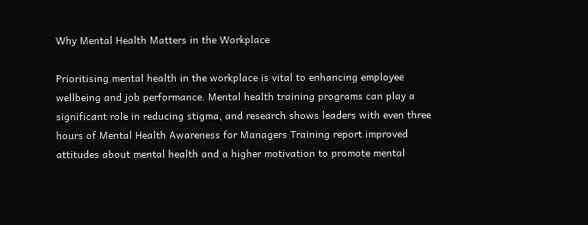Why Mental Health Matters in the Workplace

Prioritising mental health in the workplace is vital to enhancing employee wellbeing and job performance. Mental health training programs can play a significant role in reducing stigma, and research shows leaders with even three hours of Mental Health Awareness for Managers Training report improved attitudes about mental health and a higher motivation to promote mental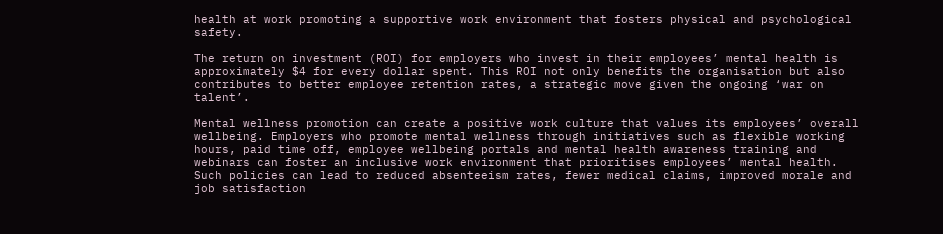health at work promoting a supportive work environment that fosters physical and psychological safety.

The return on investment (ROI) for employers who invest in their employees’ mental health is approximately $4 for every dollar spent. This ROI not only benefits the organisation but also contributes to better employee retention rates, a strategic move given the ongoing ‘war on talent’.

Mental wellness promotion can create a positive work culture that values its employees’ overall wellbeing. Employers who promote mental wellness through initiatives such as flexible working hours, paid time off, employee wellbeing portals and mental health awareness training and webinars can foster an inclusive work environment that prioritises employees’ mental health. Such policies can lead to reduced absenteeism rates, fewer medical claims, improved morale and job satisfaction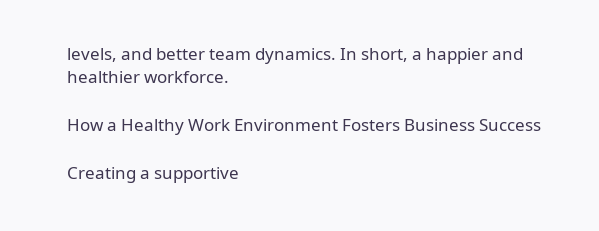levels, and better team dynamics. In short, a happier and healthier workforce.

How a Healthy Work Environment Fosters Business Success

Creating a supportive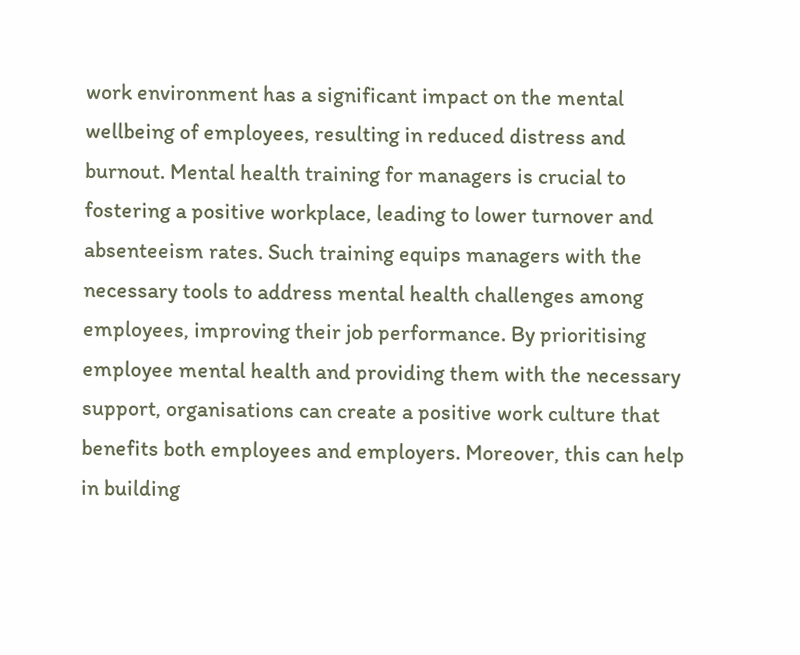work environment has a significant impact on the mental wellbeing of employees, resulting in reduced distress and burnout. Mental health training for managers is crucial to fostering a positive workplace, leading to lower turnover and absenteeism rates. Such training equips managers with the necessary tools to address mental health challenges among employees, improving their job performance. By prioritising employee mental health and providing them with the necessary support, organisations can create a positive work culture that benefits both employees and employers. Moreover, this can help in building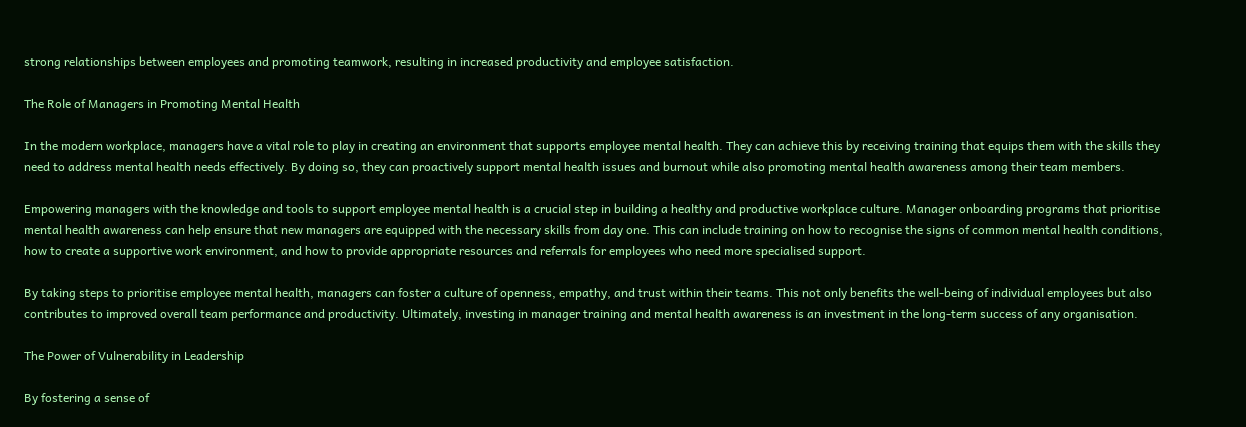strong relationships between employees and promoting teamwork, resulting in increased productivity and employee satisfaction.

The Role of Managers in Promoting Mental Health

In the modern workplace, managers have a vital role to play in creating an environment that supports employee mental health. They can achieve this by receiving training that equips them with the skills they need to address mental health needs effectively. By doing so, they can proactively support mental health issues and burnout while also promoting mental health awareness among their team members.

Empowering managers with the knowledge and tools to support employee mental health is a crucial step in building a healthy and productive workplace culture. Manager onboarding programs that prioritise mental health awareness can help ensure that new managers are equipped with the necessary skills from day one. This can include training on how to recognise the signs of common mental health conditions, how to create a supportive work environment, and how to provide appropriate resources and referrals for employees who need more specialised support.

By taking steps to prioritise employee mental health, managers can foster a culture of openness, empathy, and trust within their teams. This not only benefits the well-being of individual employees but also contributes to improved overall team performance and productivity. Ultimately, investing in manager training and mental health awareness is an investment in the long-term success of any organisation.

The Power of Vulnerability in Leadership

By fostering a sense of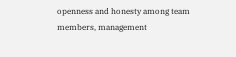openness and honesty among team members, management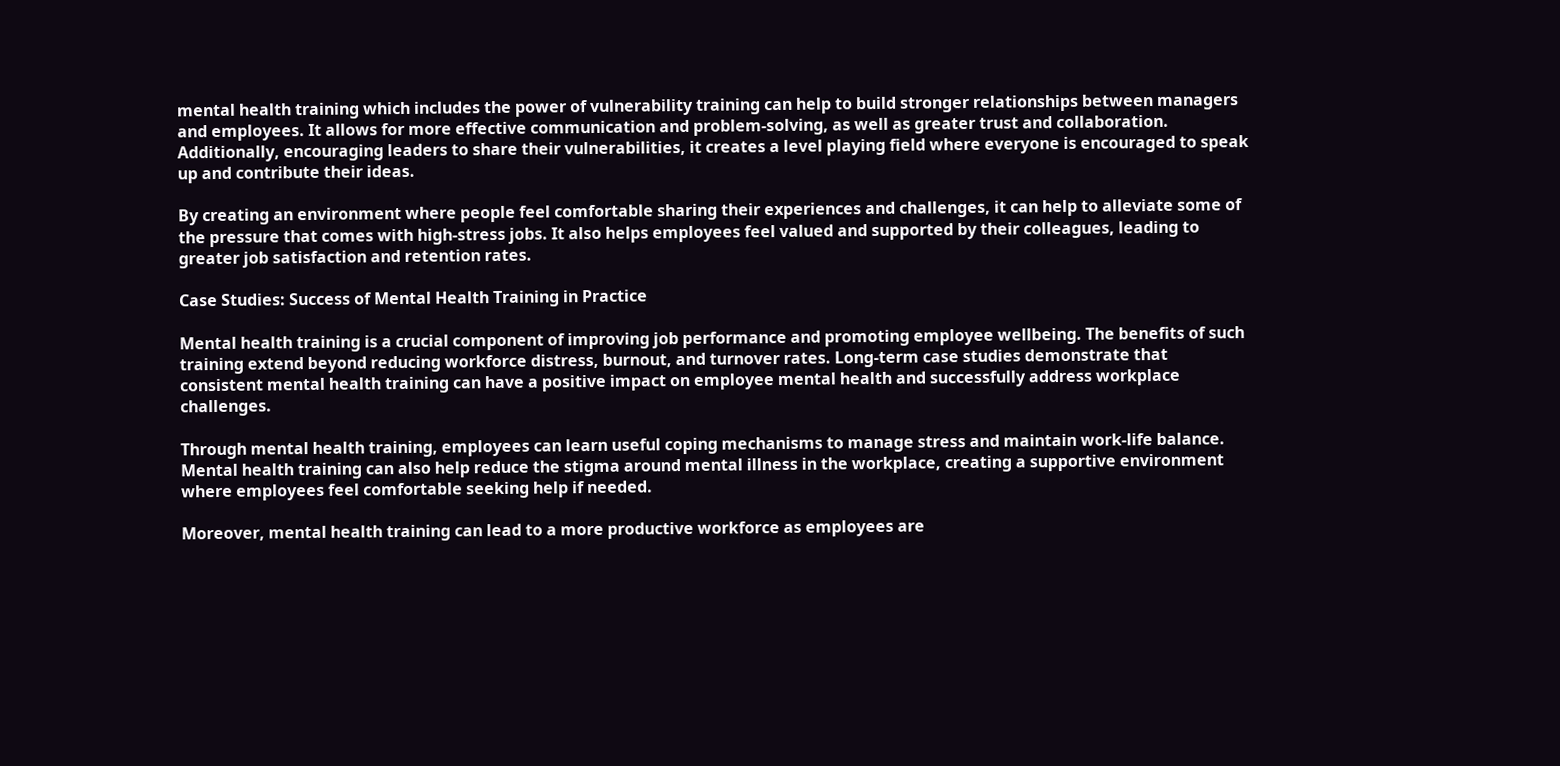mental health training which includes the power of vulnerability training can help to build stronger relationships between managers and employees. It allows for more effective communication and problem-solving, as well as greater trust and collaboration. Additionally, encouraging leaders to share their vulnerabilities, it creates a level playing field where everyone is encouraged to speak up and contribute their ideas.

By creating an environment where people feel comfortable sharing their experiences and challenges, it can help to alleviate some of the pressure that comes with high-stress jobs. It also helps employees feel valued and supported by their colleagues, leading to greater job satisfaction and retention rates.

Case Studies: Success of Mental Health Training in Practice

Mental health training is a crucial component of improving job performance and promoting employee wellbeing. The benefits of such training extend beyond reducing workforce distress, burnout, and turnover rates. Long-term case studies demonstrate that consistent mental health training can have a positive impact on employee mental health and successfully address workplace challenges.

Through mental health training, employees can learn useful coping mechanisms to manage stress and maintain work-life balance. Mental health training can also help reduce the stigma around mental illness in the workplace, creating a supportive environment where employees feel comfortable seeking help if needed.

Moreover, mental health training can lead to a more productive workforce as employees are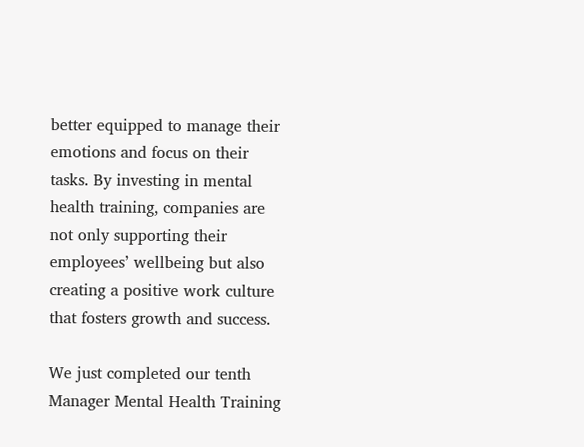better equipped to manage their emotions and focus on their tasks. By investing in mental health training, companies are not only supporting their employees’ wellbeing but also creating a positive work culture that fosters growth and success.

We just completed our tenth Manager Mental Health Training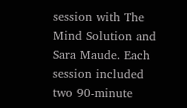session with The Mind Solution and Sara Maude. Each session included two 90-minute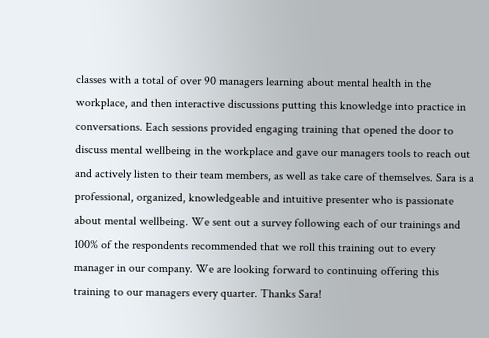classes with a total of over 90 managers learning about mental health in the workplace, and then interactive discussions putting this knowledge into practice in conversations. Each sessions provided engaging training that opened the door to discuss mental wellbeing in the workplace and gave our managers tools to reach out and actively listen to their team members, as well as take care of themselves. Sara is a professional, organized, knowledgeable and intuitive presenter who is passionate about mental wellbeing. We sent out a survey following each of our trainings and 100% of the respondents recommended that we roll this training out to every manager in our company. We are looking forward to continuing offering this training to our managers every quarter. Thanks Sara!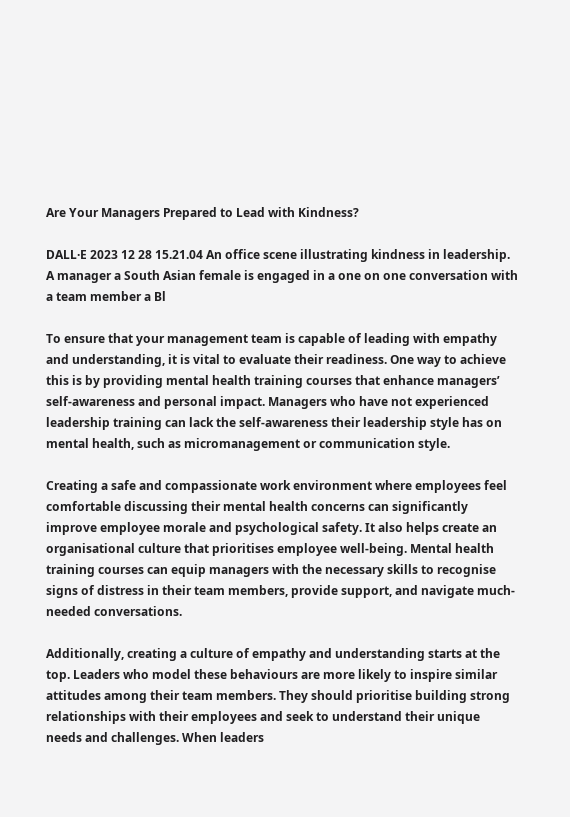Are Your Managers Prepared to Lead with Kindness?

DALL·E 2023 12 28 15.21.04 An office scene illustrating kindness in leadership. A manager a South Asian female is engaged in a one on one conversation with a team member a Bl

To ensure that your management team is capable of leading with empathy and understanding, it is vital to evaluate their readiness. One way to achieve this is by providing mental health training courses that enhance managers’ self-awareness and personal impact. Managers who have not experienced leadership training can lack the self-awareness their leadership style has on mental health, such as micromanagement or communication style.

Creating a safe and compassionate work environment where employees feel comfortable discussing their mental health concerns can significantly improve employee morale and psychological safety. It also helps create an organisational culture that prioritises employee well-being. Mental health training courses can equip managers with the necessary skills to recognise signs of distress in their team members, provide support, and navigate much-needed conversations.

Additionally, creating a culture of empathy and understanding starts at the top. Leaders who model these behaviours are more likely to inspire similar attitudes among their team members. They should prioritise building strong relationships with their employees and seek to understand their unique needs and challenges. When leaders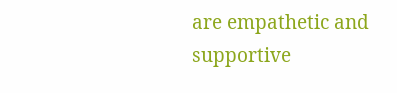are empathetic and supportive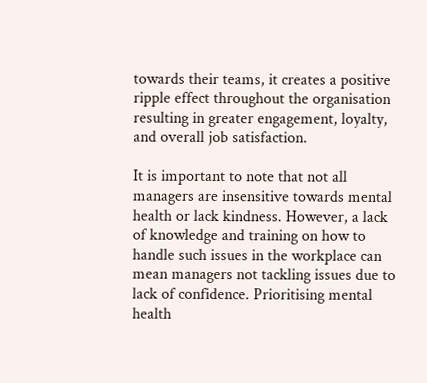towards their teams, it creates a positive ripple effect throughout the organisation resulting in greater engagement, loyalty, and overall job satisfaction.

It is important to note that not all managers are insensitive towards mental health or lack kindness. However, a lack of knowledge and training on how to handle such issues in the workplace can mean managers not tackling issues due to lack of confidence. Prioritising mental health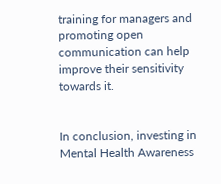training for managers and promoting open communication can help improve their sensitivity towards it.


In conclusion, investing in Mental Health Awareness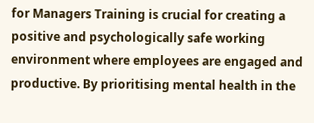for Managers Training is crucial for creating a positive and psychologically safe working environment where employees are engaged and productive. By prioritising mental health in the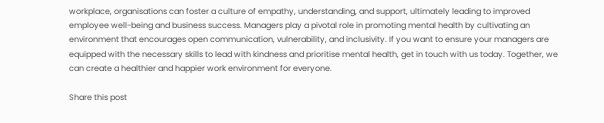workplace, organisations can foster a culture of empathy, understanding, and support, ultimately leading to improved employee well-being and business success. Managers play a pivotal role in promoting mental health by cultivating an environment that encourages open communication, vulnerability, and inclusivity. If you want to ensure your managers are equipped with the necessary skills to lead with kindness and prioritise mental health, get in touch with us today. Together, we can create a healthier and happier work environment for everyone.

Share this post